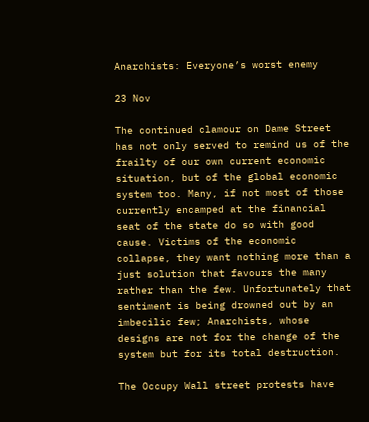Anarchists: Everyone’s worst enemy

23 Nov

The continued clamour on Dame Street has not only served to remind us of the frailty of our own current economic situation, but of the global economic system too. Many, if not most of those currently encamped at the financial seat of the state do so with good cause. Victims of the economic collapse, they want nothing more than a just solution that favours the many rather than the few. Unfortunately that sentiment is being drowned out by an imbecilic few; Anarchists, whose designs are not for the change of the system but for its total destruction.

The Occupy Wall street protests have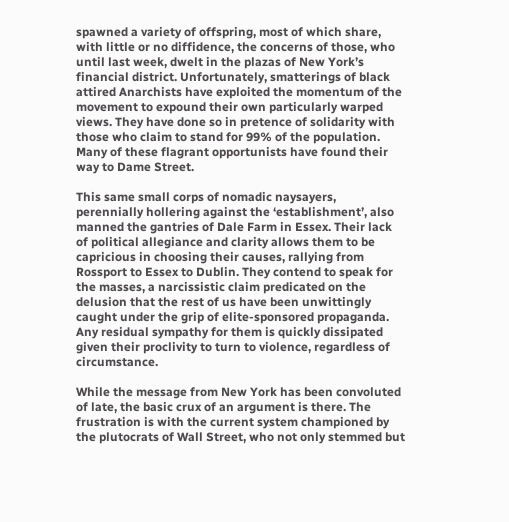spawned a variety of offspring, most of which share, with little or no diffidence, the concerns of those, who until last week, dwelt in the plazas of New York’s financial district. Unfortunately, smatterings of black attired Anarchists have exploited the momentum of the movement to expound their own particularly warped views. They have done so in pretence of solidarity with those who claim to stand for 99% of the population. Many of these flagrant opportunists have found their way to Dame Street.

This same small corps of nomadic naysayers, perennially hollering against the ‘establishment’, also manned the gantries of Dale Farm in Essex. Their lack of political allegiance and clarity allows them to be capricious in choosing their causes, rallying from Rossport to Essex to Dublin. They contend to speak for the masses, a narcissistic claim predicated on the delusion that the rest of us have been unwittingly caught under the grip of elite-sponsored propaganda. Any residual sympathy for them is quickly dissipated given their proclivity to turn to violence, regardless of circumstance.

While the message from New York has been convoluted of late, the basic crux of an argument is there. The frustration is with the current system championed by the plutocrats of Wall Street, who not only stemmed but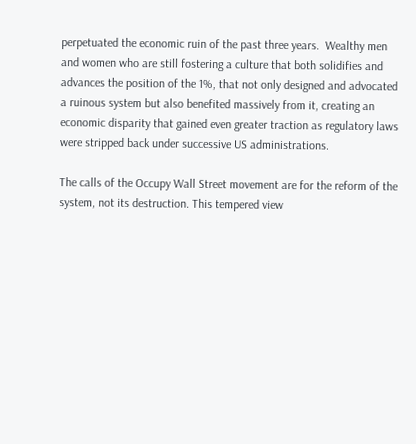perpetuated the economic ruin of the past three years.  Wealthy men and women who are still fostering a culture that both solidifies and advances the position of the 1%, that not only designed and advocated a ruinous system but also benefited massively from it, creating an economic disparity that gained even greater traction as regulatory laws were stripped back under successive US administrations.

The calls of the Occupy Wall Street movement are for the reform of the system, not its destruction. This tempered view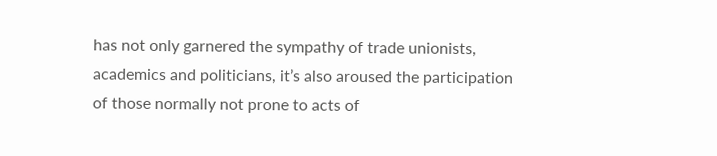has not only garnered the sympathy of trade unionists, academics and politicians, it’s also aroused the participation of those normally not prone to acts of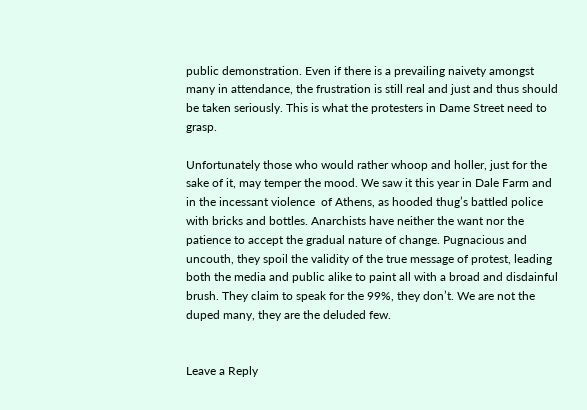public demonstration. Even if there is a prevailing naivety amongst many in attendance, the frustration is still real and just and thus should be taken seriously. This is what the protesters in Dame Street need to grasp.

Unfortunately those who would rather whoop and holler, just for the sake of it, may temper the mood. We saw it this year in Dale Farm and in the incessant violence  of Athens, as hooded thug’s battled police with bricks and bottles. Anarchists have neither the want nor the patience to accept the gradual nature of change. Pugnacious and uncouth, they spoil the validity of the true message of protest, leading both the media and public alike to paint all with a broad and disdainful brush. They claim to speak for the 99%, they don’t. We are not the duped many, they are the deluded few.


Leave a Reply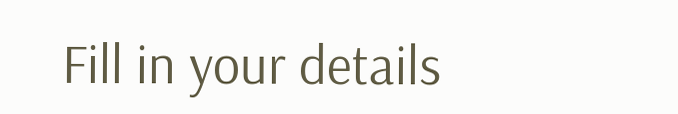Fill in your details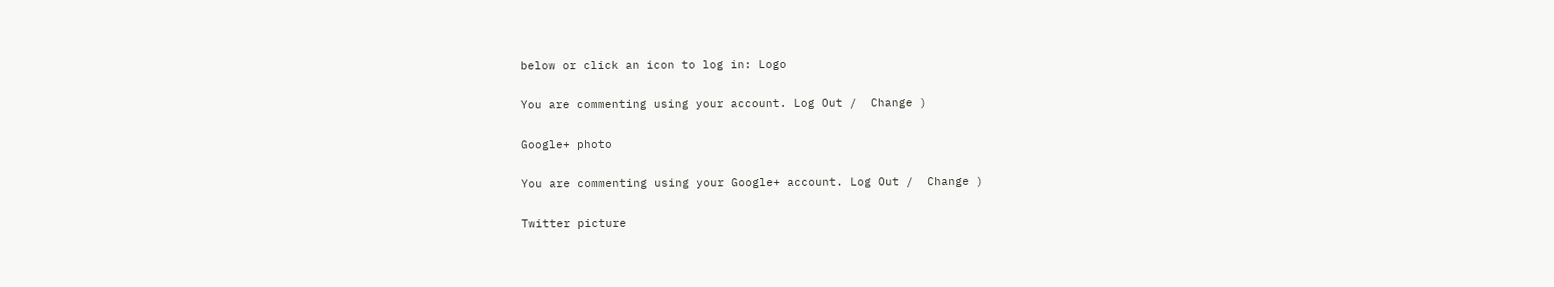below or click an icon to log in: Logo

You are commenting using your account. Log Out /  Change )

Google+ photo

You are commenting using your Google+ account. Log Out /  Change )

Twitter picture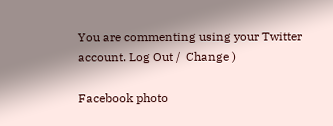You are commenting using your Twitter account. Log Out /  Change )

Facebook photo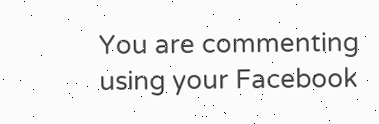You are commenting using your Facebook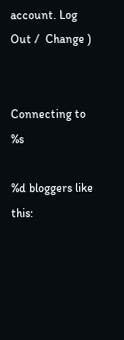account. Log Out /  Change )


Connecting to %s

%d bloggers like this: